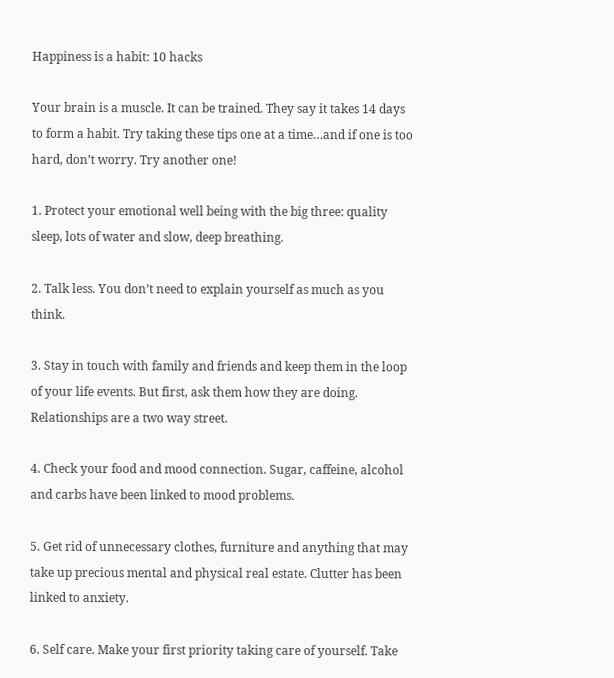Happiness is a habit: 10 hacks

Your brain is a muscle. It can be trained. They say it takes 14 days to form a habit. Try taking these tips one at a time…and if one is too hard, don’t worry. Try another one!

1. Protect your emotional well being with the big three: quality sleep, lots of water and slow, deep breathing.

2. Talk less. You don’t need to explain yourself as much as you think.

3. Stay in touch with family and friends and keep them in the loop of your life events. But first, ask them how they are doing. Relationships are a two way street.

4. Check your food and mood connection. Sugar, caffeine, alcohol and carbs have been linked to mood problems.

5. Get rid of unnecessary clothes, furniture and anything that may take up precious mental and physical real estate. Clutter has been linked to anxiety.

6. Self care. Make your first priority taking care of yourself. Take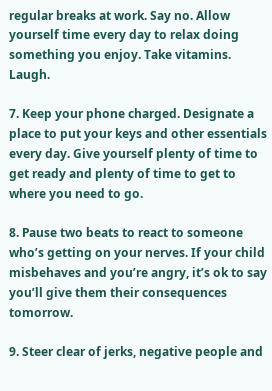regular breaks at work. Say no. Allow yourself time every day to relax doing something you enjoy. Take vitamins. Laugh.

7. Keep your phone charged. Designate a place to put your keys and other essentials every day. Give yourself plenty of time to get ready and plenty of time to get to where you need to go.

8. Pause two beats to react to someone who’s getting on your nerves. If your child misbehaves and you’re angry, it’s ok to say you’ll give them their consequences tomorrow.

9. Steer clear of jerks, negative people and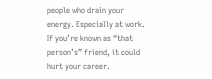people who drain your energy. Especially at work. If you’re known as “that person’s” friend, it could hurt your career.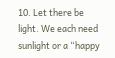10. Let there be light. We each need sunlight or a “happy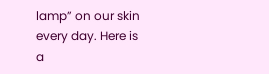lamp” on our skin every day. Here is a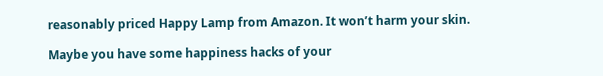reasonably priced Happy Lamp from Amazon. It won’t harm your skin.

Maybe you have some happiness hacks of your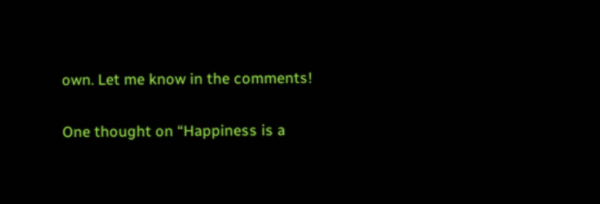own. Let me know in the comments!

One thought on “Happiness is a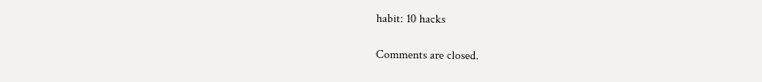habit: 10 hacks

Comments are closed.